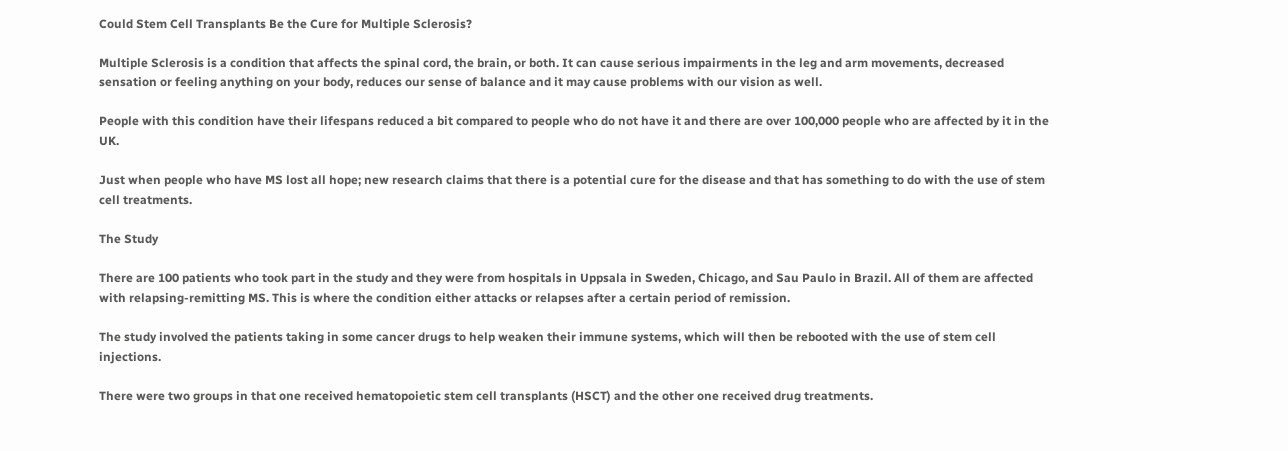Could Stem Cell Transplants Be the Cure for Multiple Sclerosis?

Multiple Sclerosis is a condition that affects the spinal cord, the brain, or both. It can cause serious impairments in the leg and arm movements, decreased sensation or feeling anything on your body, reduces our sense of balance and it may cause problems with our vision as well.

People with this condition have their lifespans reduced a bit compared to people who do not have it and there are over 100,000 people who are affected by it in the UK.

Just when people who have MS lost all hope; new research claims that there is a potential cure for the disease and that has something to do with the use of stem cell treatments.

The Study

There are 100 patients who took part in the study and they were from hospitals in Uppsala in Sweden, Chicago, and Sau Paulo in Brazil. All of them are affected with relapsing-remitting MS. This is where the condition either attacks or relapses after a certain period of remission.

The study involved the patients taking in some cancer drugs to help weaken their immune systems, which will then be rebooted with the use of stem cell injections.

There were two groups in that one received hematopoietic stem cell transplants (HSCT) and the other one received drug treatments.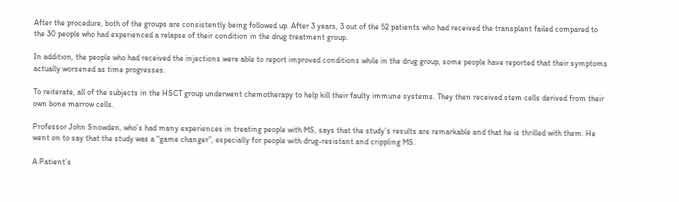After the procedure, both of the groups are consistently being followed up. After 3 years, 3 out of the 52 patients who had received the transplant failed compared to the 30 people who had experienced a relapse of their condition in the drug treatment group.

In addition, the people who had received the injections were able to report improved conditions while in the drug group, some people have reported that their symptoms actually worsened as time progresses.

To reiterate, all of the subjects in the HSCT group underwent chemotherapy to help kill their faulty immune systems. They then received stem cells derived from their own bone marrow cells.

Professor John Snowden, who’s had many experiences in treating people with MS, says that the study’s results are remarkable and that he is thrilled with them. He went on to say that the study was a “game changer”, especially for people with drug-resistant and crippling MS.

A Patient’s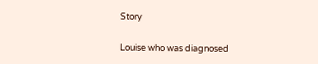Story

Louise who was diagnosed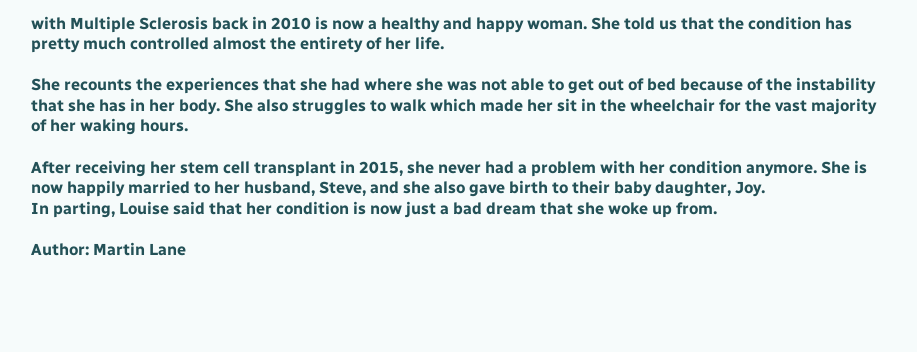with Multiple Sclerosis back in 2010 is now a healthy and happy woman. She told us that the condition has pretty much controlled almost the entirety of her life.

She recounts the experiences that she had where she was not able to get out of bed because of the instability that she has in her body. She also struggles to walk which made her sit in the wheelchair for the vast majority of her waking hours.

After receiving her stem cell transplant in 2015, she never had a problem with her condition anymore. She is now happily married to her husband, Steve, and she also gave birth to their baby daughter, Joy.
In parting, Louise said that her condition is now just a bad dream that she woke up from.

Author: Martin Lane